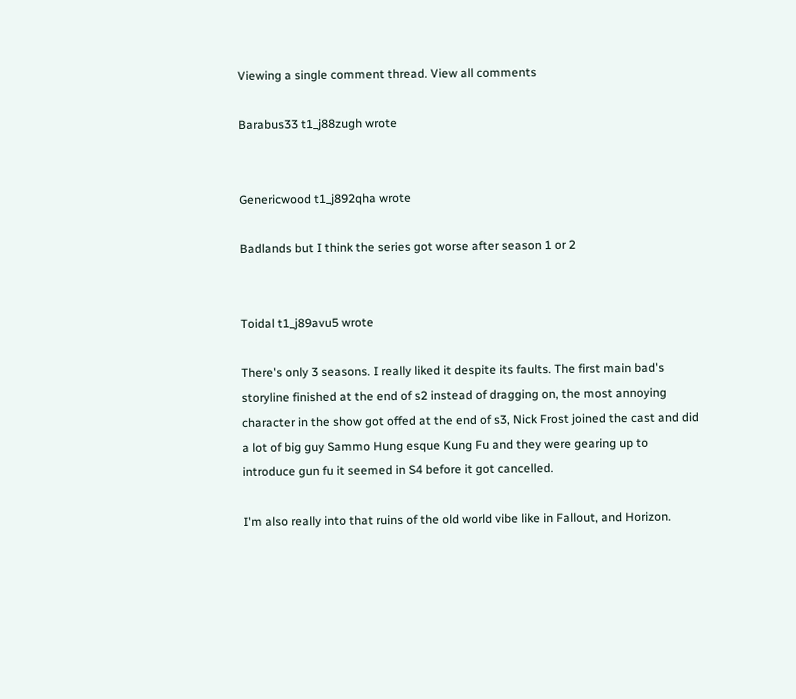Viewing a single comment thread. View all comments

Barabus33 t1_j88zugh wrote


Genericwood t1_j892qha wrote

Badlands but I think the series got worse after season 1 or 2


Toidal t1_j89avu5 wrote

There's only 3 seasons. I really liked it despite its faults. The first main bad's storyline finished at the end of s2 instead of dragging on, the most annoying character in the show got offed at the end of s3, Nick Frost joined the cast and did a lot of big guy Sammo Hung esque Kung Fu and they were gearing up to introduce gun fu it seemed in S4 before it got cancelled.

I'm also really into that ruins of the old world vibe like in Fallout, and Horizon.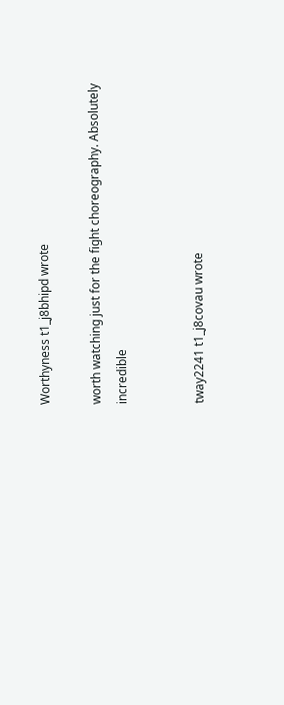Worthyness t1_j8bhipd wrote

worth watching just for the fight choreography. Absolutely incredible


tway2241 t1_j8covau wrote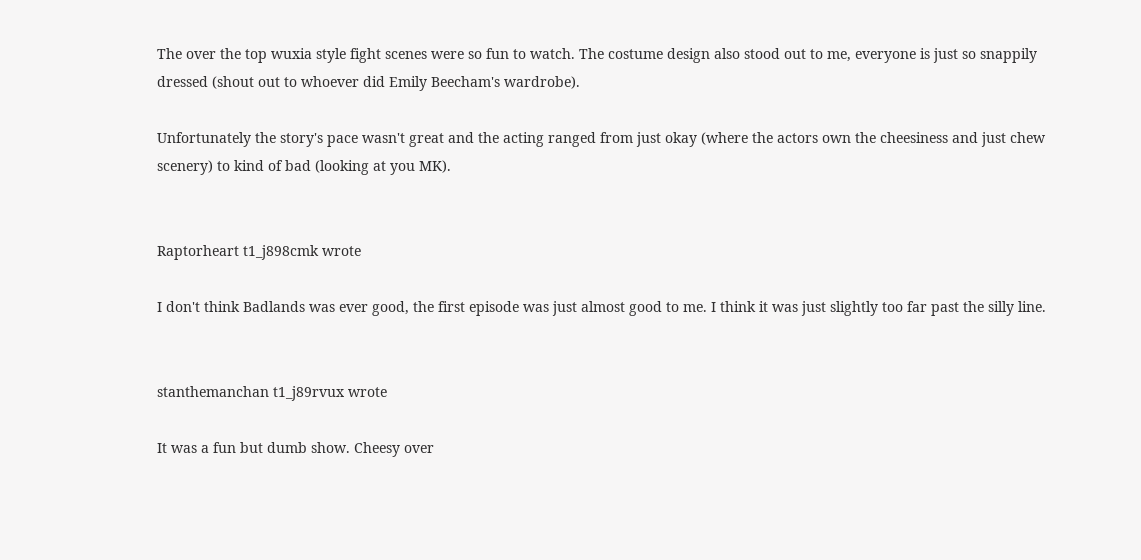The over the top wuxia style fight scenes were so fun to watch. The costume design also stood out to me, everyone is just so snappily dressed (shout out to whoever did Emily Beecham's wardrobe).

Unfortunately the story's pace wasn't great and the acting ranged from just okay (where the actors own the cheesiness and just chew scenery) to kind of bad (looking at you MK).


Raptorheart t1_j898cmk wrote

I don't think Badlands was ever good, the first episode was just almost good to me. I think it was just slightly too far past the silly line.


stanthemanchan t1_j89rvux wrote

It was a fun but dumb show. Cheesy over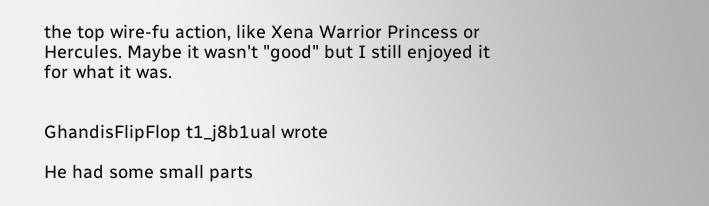the top wire-fu action, like Xena Warrior Princess or Hercules. Maybe it wasn't "good" but I still enjoyed it for what it was.


GhandisFlipFlop t1_j8b1ual wrote

He had some small parts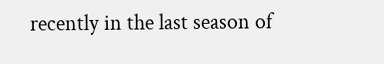recently in the last season of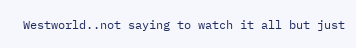Westworld..not saying to watch it all but just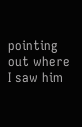pointing out where I saw him